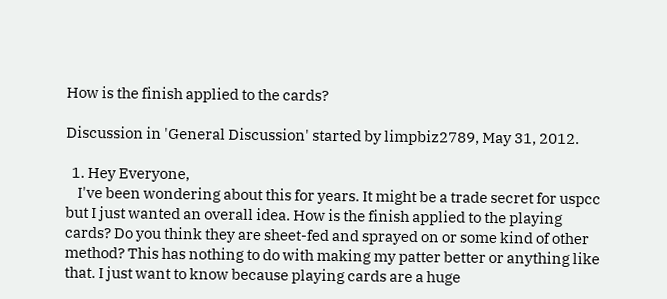How is the finish applied to the cards?

Discussion in 'General Discussion' started by limpbiz2789, May 31, 2012.

  1. Hey Everyone,
    I've been wondering about this for years. It might be a trade secret for uspcc but I just wanted an overall idea. How is the finish applied to the playing cards? Do you think they are sheet-fed and sprayed on or some kind of other method? This has nothing to do with making my patter better or anything like that. I just want to know because playing cards are a huge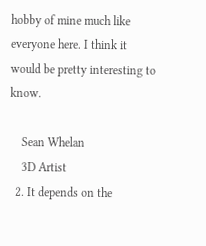hobby of mine much like everyone here. I think it would be pretty interesting to know.

    Sean Whelan
    3D Artist
  2. It depends on the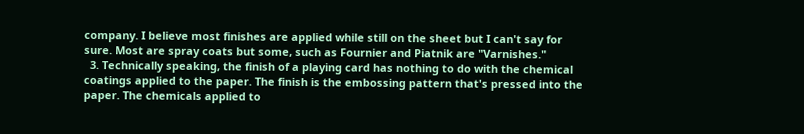company. I believe most finishes are applied while still on the sheet but I can't say for sure. Most are spray coats but some, such as Fournier and Piatnik are "Varnishes."
  3. Technically speaking, the finish of a playing card has nothing to do with the chemical coatings applied to the paper. The finish is the embossing pattern that's pressed into the paper. The chemicals applied to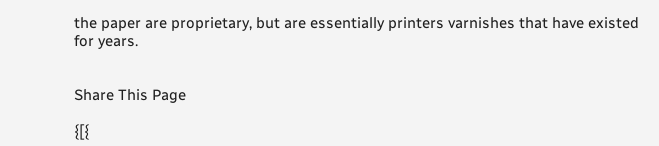the paper are proprietary, but are essentially printers varnishes that have existed for years.


Share This Page

{[{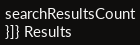searchResultsCount }]} Results